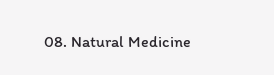08. Natural Medicine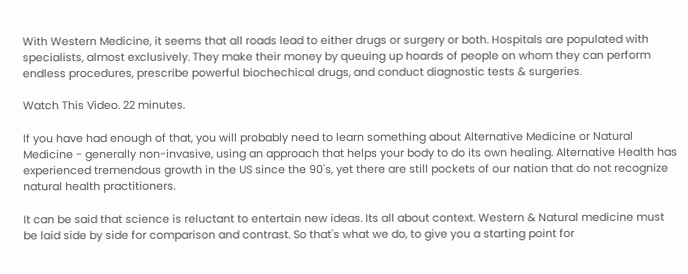With Western Medicine, it seems that all roads lead to either drugs or surgery or both. Hospitals are populated with specialists, almost exclusively. They make their money by queuing up hoards of people on whom they can perform endless procedures, prescribe powerful biochechical drugs, and conduct diagnostic tests & surgeries.

Watch This Video. 22 minutes.

If you have had enough of that, you will probably need to learn something about Alternative Medicine or Natural Medicine - generally non-invasive, using an approach that helps your body to do its own healing. Alternative Health has experienced tremendous growth in the US since the 90's, yet there are still pockets of our nation that do not recognize natural health practitioners.

It can be said that science is reluctant to entertain new ideas. Its all about context. Western & Natural medicine must be laid side by side for comparison and contrast. So that's what we do, to give you a starting point for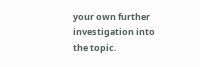your own further investigation into the topic.